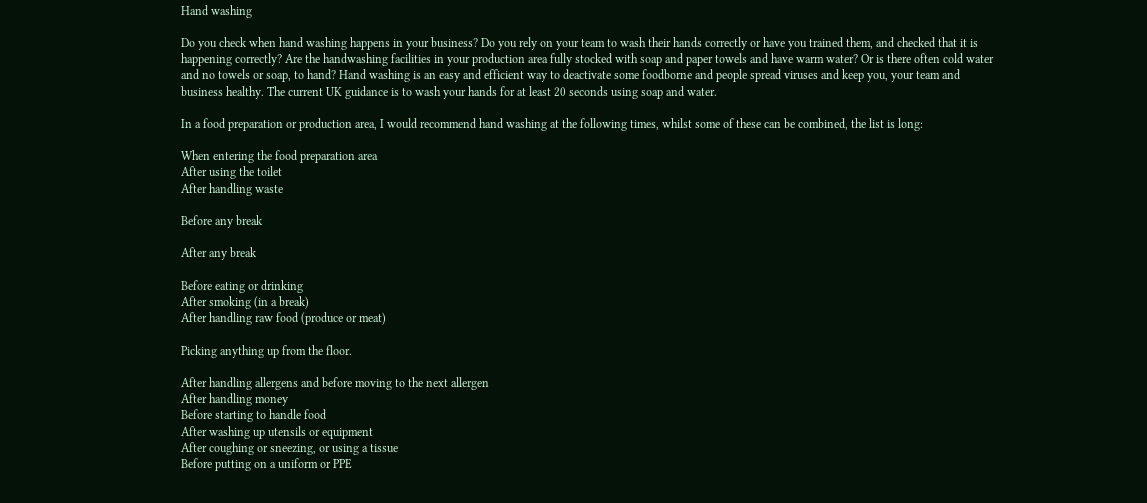Hand washing

Do you check when hand washing happens in your business? Do you rely on your team to wash their hands correctly or have you trained them, and checked that it is happening correctly? Are the handwashing facilities in your production area fully stocked with soap and paper towels and have warm water? Or is there often cold water and no towels or soap, to hand? Hand washing is an easy and efficient way to deactivate some foodborne and people spread viruses and keep you, your team and business healthy. The current UK guidance is to wash your hands for at least 20 seconds using soap and water.

In a food preparation or production area, I would recommend hand washing at the following times, whilst some of these can be combined, the list is long:

When entering the food preparation area
After using the toilet
After handling waste

Before any break

After any break

Before eating or drinking
After smoking (in a break)
After handling raw food (produce or meat)

Picking anything up from the floor.

After handling allergens and before moving to the next allergen
After handling money
Before starting to handle food
After washing up utensils or equipment
After coughing or sneezing, or using a tissue
Before putting on a uniform or PPE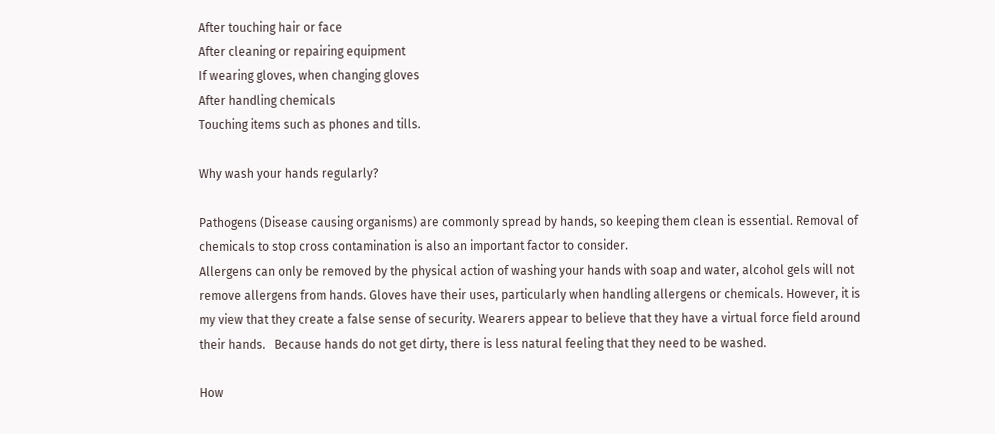After touching hair or face
After cleaning or repairing equipment
If wearing gloves, when changing gloves
After handling chemicals
Touching items such as phones and tills.

Why wash your hands regularly?

Pathogens (Disease causing organisms) are commonly spread by hands, so keeping them clean is essential. Removal of chemicals to stop cross contamination is also an important factor to consider.
Allergens can only be removed by the physical action of washing your hands with soap and water, alcohol gels will not remove allergens from hands. Gloves have their uses, particularly when handling allergens or chemicals. However, it is my view that they create a false sense of security. Wearers appear to believe that they have a virtual force field around their hands.   Because hands do not get dirty, there is less natural feeling that they need to be washed.

How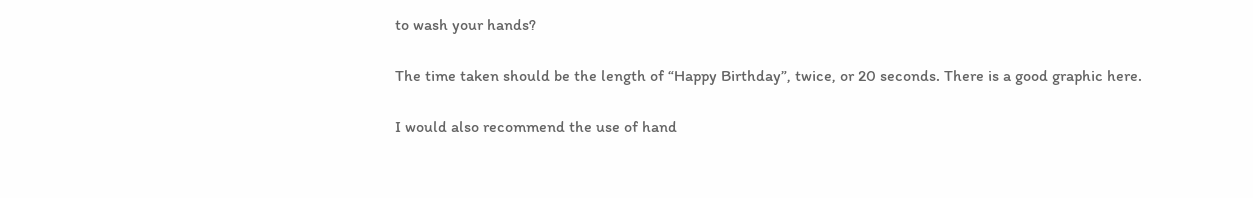to wash your hands?

The time taken should be the length of “Happy Birthday”, twice, or 20 seconds. There is a good graphic here.

I would also recommend the use of hand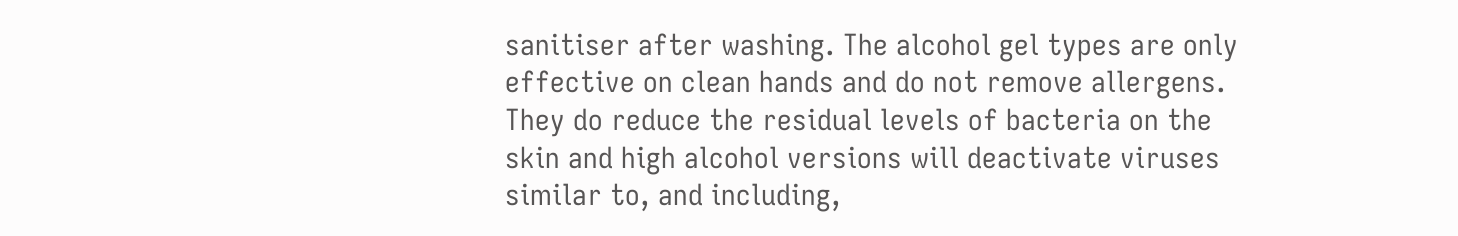sanitiser after washing. The alcohol gel types are only effective on clean hands and do not remove allergens. They do reduce the residual levels of bacteria on the skin and high alcohol versions will deactivate viruses similar to, and including,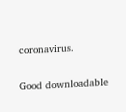coronavirus.

Good downloadable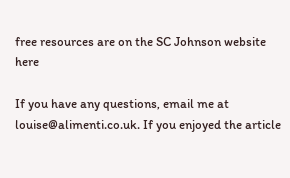free resources are on the SC Johnson website here

If you have any questions, email me at louise@alimenti.co.uk. If you enjoyed the article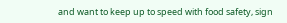and want to keep up to speed with food safety, sign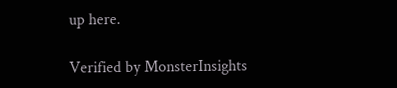up here.

Verified by MonsterInsights